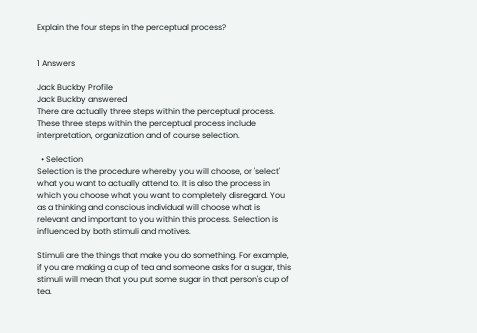Explain the four steps in the perceptual process?


1 Answers

Jack Buckby Profile
Jack Buckby answered
There are actually three steps within the perceptual process. These three steps within the perceptual process include interpretation, organization and of course selection.

  • Selection
Selection is the procedure whereby you will choose, or 'select' what you want to actually attend to. It is also the process in which you choose what you want to completely disregard. You as a thinking and conscious individual will choose what is relevant and important to you within this process. Selection is influenced by both stimuli and motives.

Stimuli are the things that make you do something. For example, if you are making a cup of tea and someone asks for a sugar, this stimuli will mean that you put some sugar in that person's cup of tea.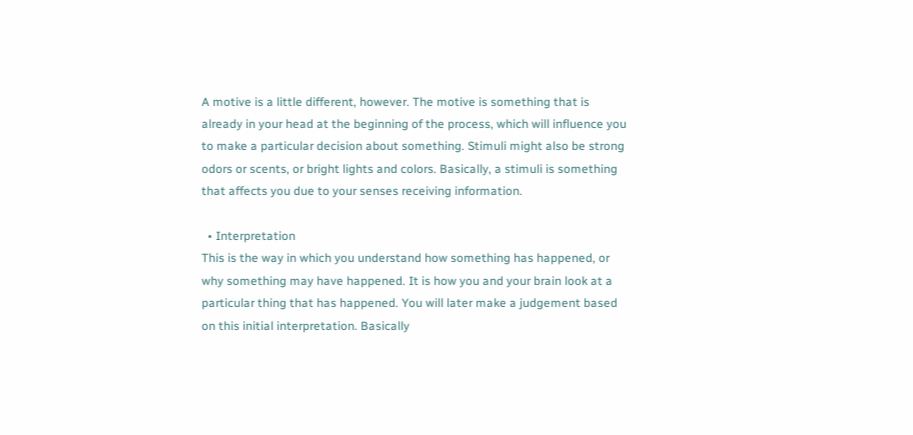A motive is a little different, however. The motive is something that is already in your head at the beginning of the process, which will influence you to make a particular decision about something. Stimuli might also be strong odors or scents, or bright lights and colors. Basically, a stimuli is something that affects you due to your senses receiving information.

  • Interpretation
This is the way in which you understand how something has happened, or why something may have happened. It is how you and your brain look at a particular thing that has happened. You will later make a judgement based on this initial interpretation. Basically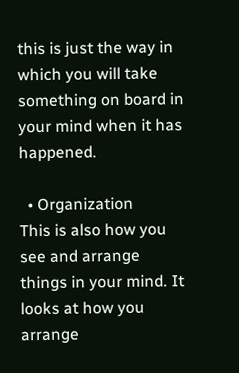this is just the way in which you will take something on board in your mind when it has happened.

  • Organization
This is also how you see and arrange things in your mind. It looks at how you arrange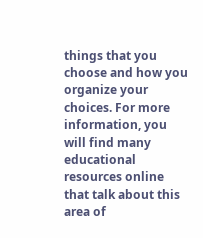things that you choose and how you organize your choices. For more information, you will find many educational resources online that talk about this area of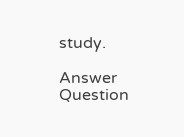study.

Answer Question